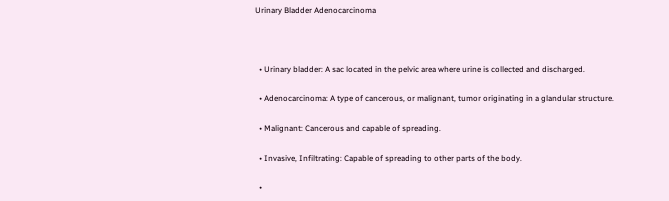Urinary Bladder Adenocarcinoma



  • Urinary bladder: A sac located in the pelvic area where urine is collected and discharged.

  • Adenocarcinoma: A type of cancerous, or malignant, tumor originating in a glandular structure.

  • Malignant: Cancerous and capable of spreading.

  • Invasive, Infiltrating: Capable of spreading to other parts of the body.

  •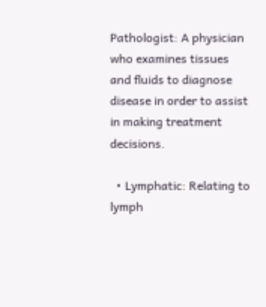Pathologist: A physician who examines tissues and fluids to diagnose disease in order to assist in making treatment decisions.

  • Lymphatic: Relating to lymph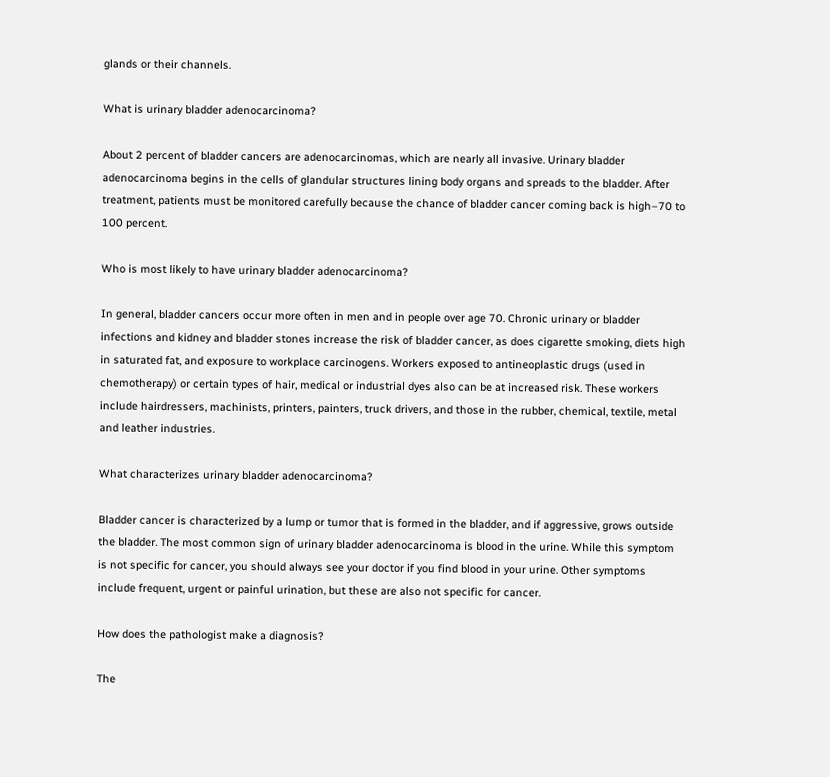glands or their channels.

What is urinary bladder adenocarcinoma?

About 2 percent of bladder cancers are adenocarcinomas, which are nearly all invasive. Urinary bladder adenocarcinoma begins in the cells of glandular structures lining body organs and spreads to the bladder. After treatment, patients must be monitored carefully because the chance of bladder cancer coming back is high–70 to 100 percent.

Who is most likely to have urinary bladder adenocarcinoma?

In general, bladder cancers occur more often in men and in people over age 70. Chronic urinary or bladder infections and kidney and bladder stones increase the risk of bladder cancer, as does cigarette smoking, diets high in saturated fat, and exposure to workplace carcinogens. Workers exposed to antineoplastic drugs (used in chemotherapy) or certain types of hair, medical or industrial dyes also can be at increased risk. These workers include hairdressers, machinists, printers, painters, truck drivers, and those in the rubber, chemical, textile, metal and leather industries.

What characterizes urinary bladder adenocarcinoma?

Bladder cancer is characterized by a lump or tumor that is formed in the bladder, and if aggressive, grows outside the bladder. The most common sign of urinary bladder adenocarcinoma is blood in the urine. While this symptom is not specific for cancer, you should always see your doctor if you find blood in your urine. Other symptoms include frequent, urgent or painful urination, but these are also not specific for cancer.

How does the pathologist make a diagnosis?

The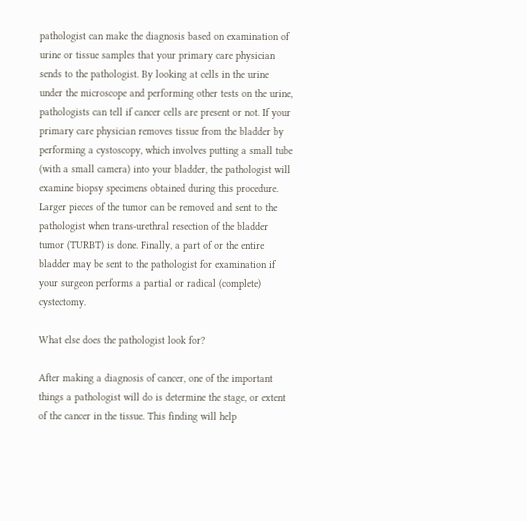pathologist can make the diagnosis based on examination of urine or tissue samples that your primary care physician sends to the pathologist. By looking at cells in the urine under the microscope and performing other tests on the urine, pathologists can tell if cancer cells are present or not. If your primary care physician removes tissue from the bladder by performing a cystoscopy, which involves putting a small tube (with a small camera) into your bladder, the pathologist will examine biopsy specimens obtained during this procedure. Larger pieces of the tumor can be removed and sent to the pathologist when trans-urethral resection of the bladder tumor (TURBT) is done. Finally, a part of or the entire bladder may be sent to the pathologist for examination if your surgeon performs a partial or radical (complete) cystectomy.

What else does the pathologist look for?

After making a diagnosis of cancer, one of the important things a pathologist will do is determine the stage, or extent of the cancer in the tissue. This finding will help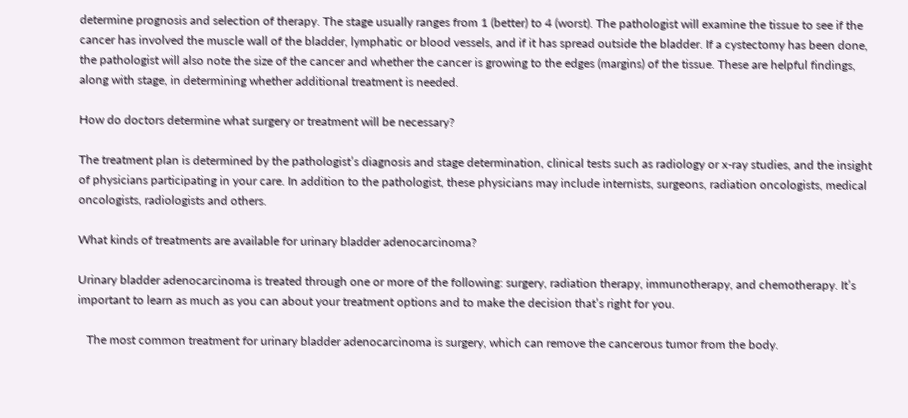determine prognosis and selection of therapy. The stage usually ranges from 1 (better) to 4 (worst). The pathologist will examine the tissue to see if the cancer has involved the muscle wall of the bladder, lymphatic or blood vessels, and if it has spread outside the bladder. If a cystectomy has been done, the pathologist will also note the size of the cancer and whether the cancer is growing to the edges (margins) of the tissue. These are helpful findings, along with stage, in determining whether additional treatment is needed.

How do doctors determine what surgery or treatment will be necessary?

The treatment plan is determined by the pathologist’s diagnosis and stage determination, clinical tests such as radiology or x-ray studies, and the insight of physicians participating in your care. In addition to the pathologist, these physicians may include internists, surgeons, radiation oncologists, medical oncologists, radiologists and others.

What kinds of treatments are available for urinary bladder adenocarcinoma?

Urinary bladder adenocarcinoma is treated through one or more of the following: surgery, radiation therapy, immunotherapy, and chemotherapy. It’s important to learn as much as you can about your treatment options and to make the decision that’s right for you.

   The most common treatment for urinary bladder adenocarcinoma is surgery, which can remove the cancerous tumor from the body.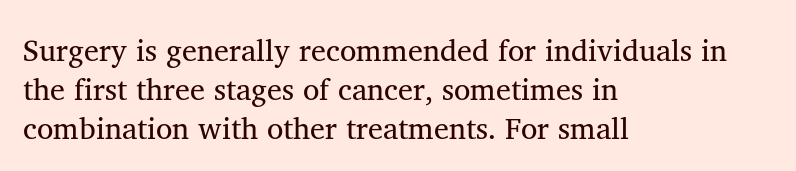Surgery is generally recommended for individuals in the first three stages of cancer, sometimes in combination with other treatments. For small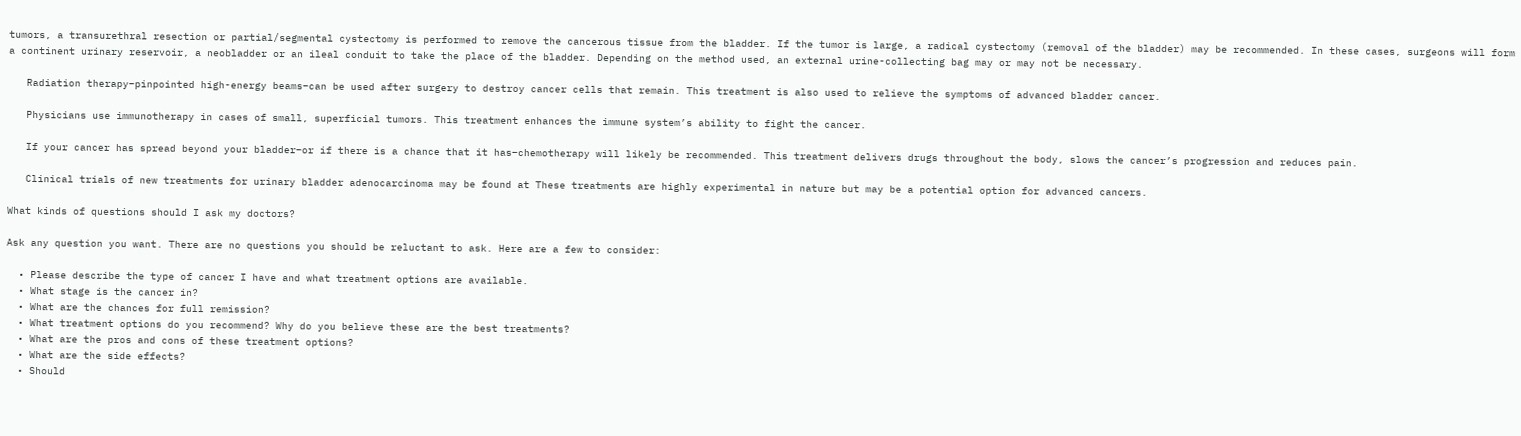tumors, a transurethral resection or partial/segmental cystectomy is performed to remove the cancerous tissue from the bladder. If the tumor is large, a radical cystectomy (removal of the bladder) may be recommended. In these cases, surgeons will form a continent urinary reservoir, a neobladder or an ileal conduit to take the place of the bladder. Depending on the method used, an external urine-collecting bag may or may not be necessary.

   Radiation therapy–pinpointed high-energy beams–can be used after surgery to destroy cancer cells that remain. This treatment is also used to relieve the symptoms of advanced bladder cancer.

   Physicians use immunotherapy in cases of small, superficial tumors. This treatment enhances the immune system’s ability to fight the cancer.

   If your cancer has spread beyond your bladder–or if there is a chance that it has–chemotherapy will likely be recommended. This treatment delivers drugs throughout the body, slows the cancer’s progression and reduces pain.

   Clinical trials of new treatments for urinary bladder adenocarcinoma may be found at These treatments are highly experimental in nature but may be a potential option for advanced cancers.

What kinds of questions should I ask my doctors?

Ask any question you want. There are no questions you should be reluctant to ask. Here are a few to consider:

  • Please describe the type of cancer I have and what treatment options are available.
  • What stage is the cancer in?
  • What are the chances for full remission?
  • What treatment options do you recommend? Why do you believe these are the best treatments?
  • What are the pros and cons of these treatment options?
  • What are the side effects?
  • Should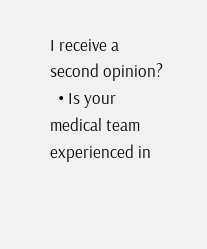I receive a second opinion?
  • Is your medical team experienced in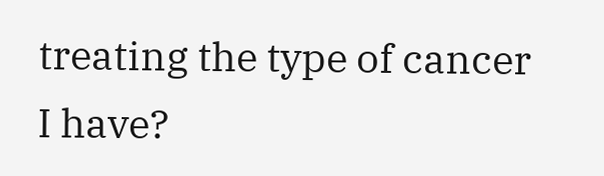treating the type of cancer I have?